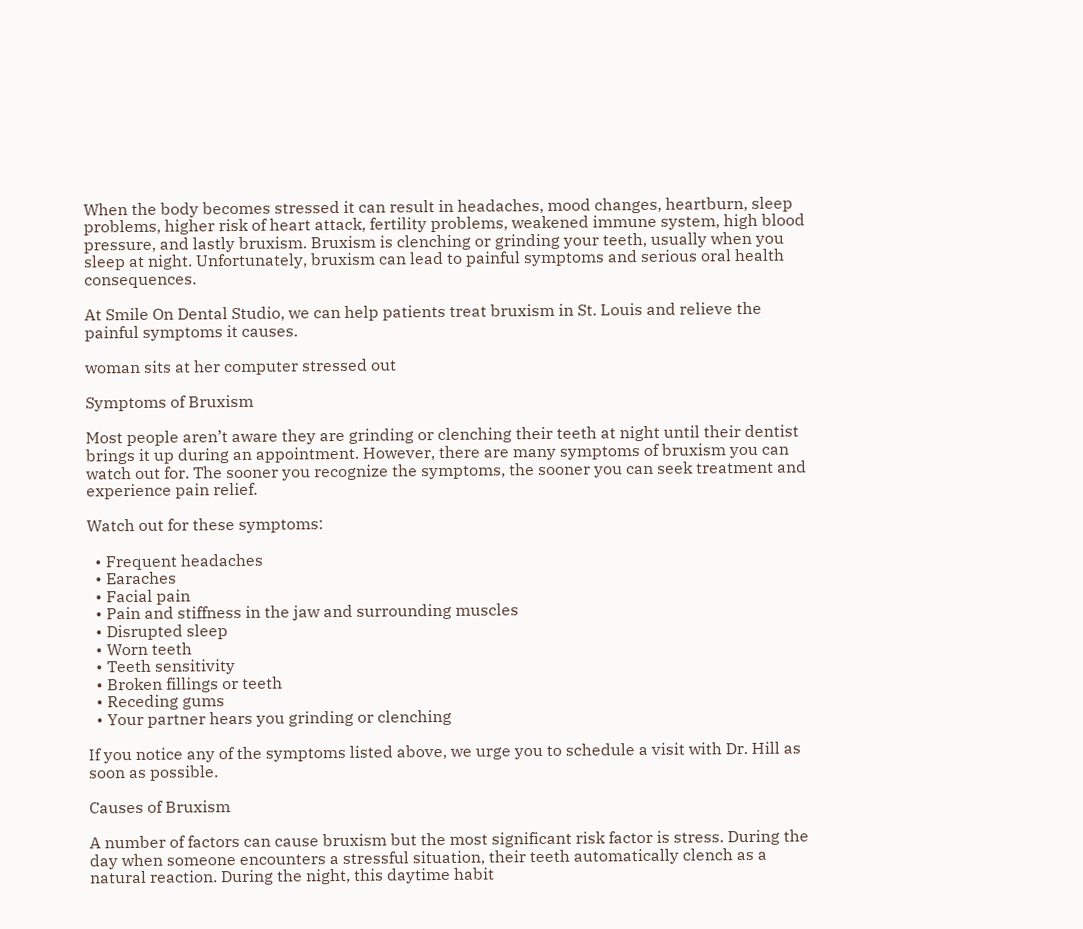When the body becomes stressed it can result in headaches, mood changes, heartburn, sleep problems, higher risk of heart attack, fertility problems, weakened immune system, high blood pressure, and lastly bruxism. Bruxism is clenching or grinding your teeth, usually when you sleep at night. Unfortunately, bruxism can lead to painful symptoms and serious oral health consequences.

At Smile On Dental Studio, we can help patients treat bruxism in St. Louis and relieve the painful symptoms it causes.

woman sits at her computer stressed out

Symptoms of Bruxism

Most people aren’t aware they are grinding or clenching their teeth at night until their dentist brings it up during an appointment. However, there are many symptoms of bruxism you can watch out for. The sooner you recognize the symptoms, the sooner you can seek treatment and experience pain relief.

Watch out for these symptoms:

  • Frequent headaches
  • Earaches
  • Facial pain
  • Pain and stiffness in the jaw and surrounding muscles
  • Disrupted sleep
  • Worn teeth
  • Teeth sensitivity
  • Broken fillings or teeth
  • Receding gums
  • Your partner hears you grinding or clenching

If you notice any of the symptoms listed above, we urge you to schedule a visit with Dr. Hill as soon as possible.

Causes of Bruxism

A number of factors can cause bruxism but the most significant risk factor is stress. During the day when someone encounters a stressful situation, their teeth automatically clench as a natural reaction. During the night, this daytime habit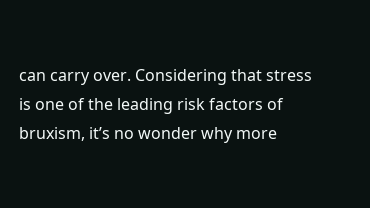can carry over. Considering that stress is one of the leading risk factors of bruxism, it’s no wonder why more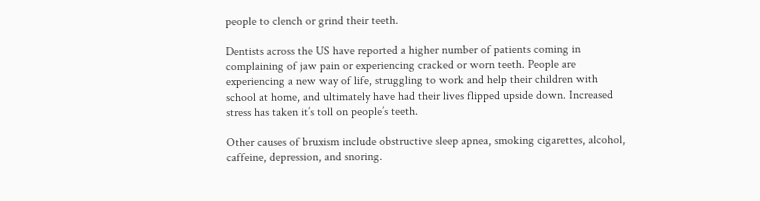people to clench or grind their teeth.

Dentists across the US have reported a higher number of patients coming in complaining of jaw pain or experiencing cracked or worn teeth. People are experiencing a new way of life, struggling to work and help their children with school at home, and ultimately have had their lives flipped upside down. Increased stress has taken it’s toll on people’s teeth.

Other causes of bruxism include obstructive sleep apnea, smoking cigarettes, alcohol, caffeine, depression, and snoring.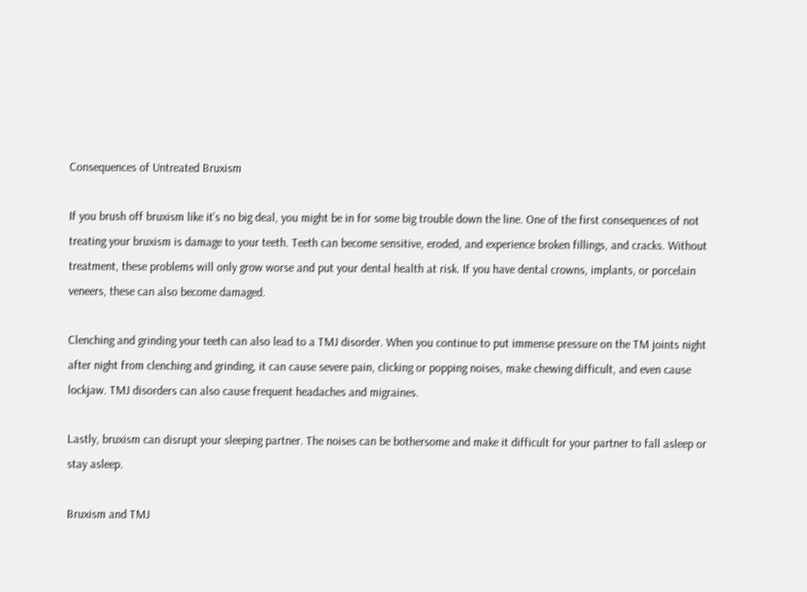Consequences of Untreated Bruxism

If you brush off bruxism like it’s no big deal, you might be in for some big trouble down the line. One of the first consequences of not treating your bruxism is damage to your teeth. Teeth can become sensitive, eroded, and experience broken fillings, and cracks. Without treatment, these problems will only grow worse and put your dental health at risk. If you have dental crowns, implants, or porcelain veneers, these can also become damaged.

Clenching and grinding your teeth can also lead to a TMJ disorder. When you continue to put immense pressure on the TM joints night after night from clenching and grinding, it can cause severe pain, clicking or popping noises, make chewing difficult, and even cause lockjaw. TMJ disorders can also cause frequent headaches and migraines.

Lastly, bruxism can disrupt your sleeping partner. The noises can be bothersome and make it difficult for your partner to fall asleep or stay asleep.

Bruxism and TMJ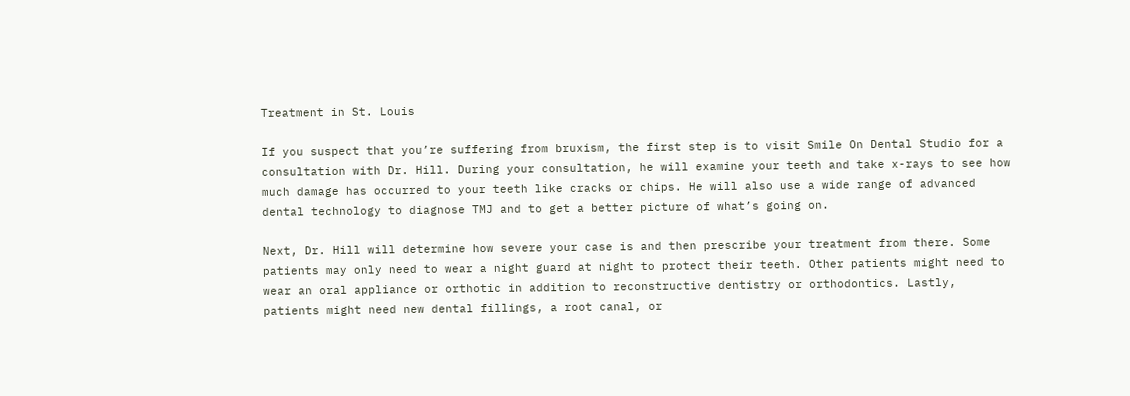Treatment in St. Louis

If you suspect that you’re suffering from bruxism, the first step is to visit Smile On Dental Studio for a consultation with Dr. Hill. During your consultation, he will examine your teeth and take x-rays to see how much damage has occurred to your teeth like cracks or chips. He will also use a wide range of advanced dental technology to diagnose TMJ and to get a better picture of what’s going on.

Next, Dr. Hill will determine how severe your case is and then prescribe your treatment from there. Some patients may only need to wear a night guard at night to protect their teeth. Other patients might need to wear an oral appliance or orthotic in addition to reconstructive dentistry or orthodontics. Lastly, patients might need new dental fillings, a root canal, or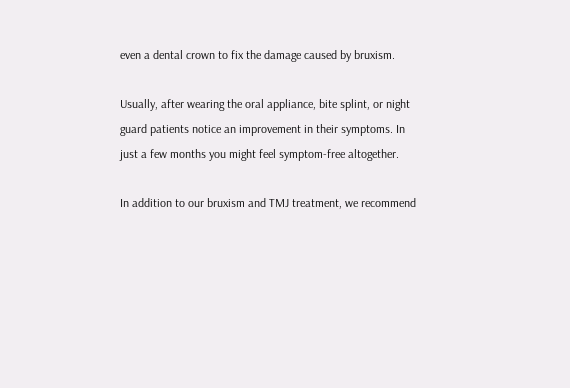even a dental crown to fix the damage caused by bruxism.

Usually, after wearing the oral appliance, bite splint, or night guard patients notice an improvement in their symptoms. In just a few months you might feel symptom-free altogether.

In addition to our bruxism and TMJ treatment, we recommend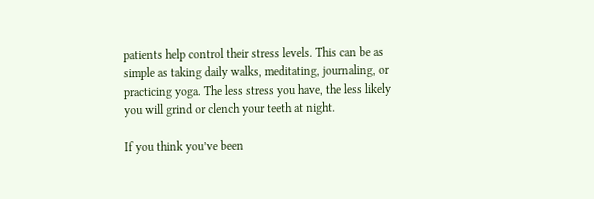patients help control their stress levels. This can be as simple as taking daily walks, meditating, journaling, or practicing yoga. The less stress you have, the less likely you will grind or clench your teeth at night.

If you think you’ve been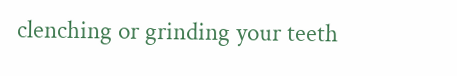clenching or grinding your teeth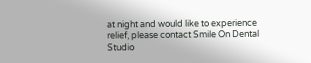at night and would like to experience relief, please contact Smile On Dental Studio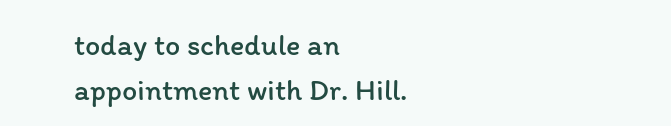today to schedule an appointment with Dr. Hill.